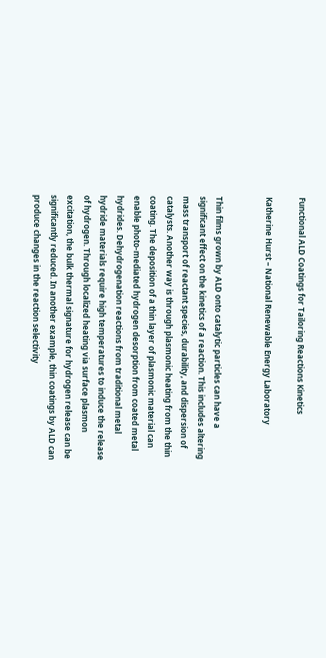Functional ALD Coatings for Tailoring Reactions Kinetics

Katherine Hurst – National Renewable Energy Laboratory


Thin films grown by ALD onto catalytic particles can have a significant effect on the kinetics of a reaction. This includes altering mass transport of reactant species, durability, and dispersion of catalysts. Another way is through plasmonic heating from the thin coating. The deposition of a thin layer of plasmonic material can enable photo-mediated hydrogen desorption from coated metal hydrides. Dehydrogenation reactions from traditional metal hydride materials require high temperatures to induce the release of hydrogen. Through localized heating via surface plasmon excitation, the bulk thermal signature for hydrogen release can be significantly reduced. In another example, thin coatings by ALD can produce changes in the reaction selectivity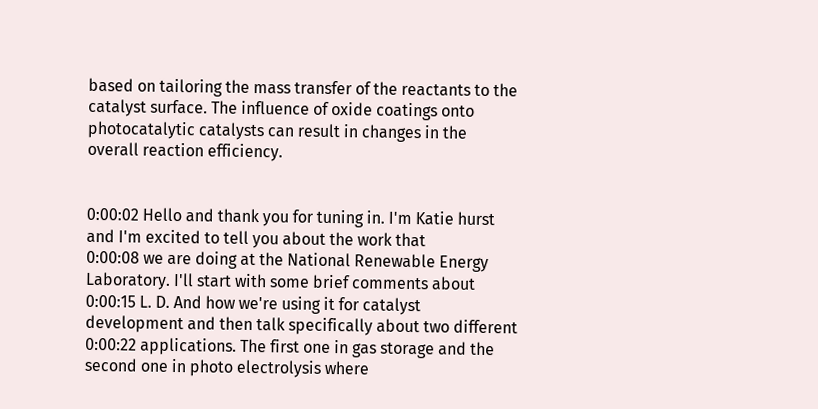based on tailoring the mass transfer of the reactants to the catalyst surface. The influence of oxide coatings onto photocatalytic catalysts can result in changes in the overall reaction efficiency.


0:00:02 Hello and thank you for tuning in. I'm Katie hurst and I'm excited to tell you about the work that
0:00:08 we are doing at the National Renewable Energy Laboratory. I'll start with some brief comments about
0:00:15 L. D. And how we're using it for catalyst development and then talk specifically about two different
0:00:22 applications. The first one in gas storage and the second one in photo electrolysis where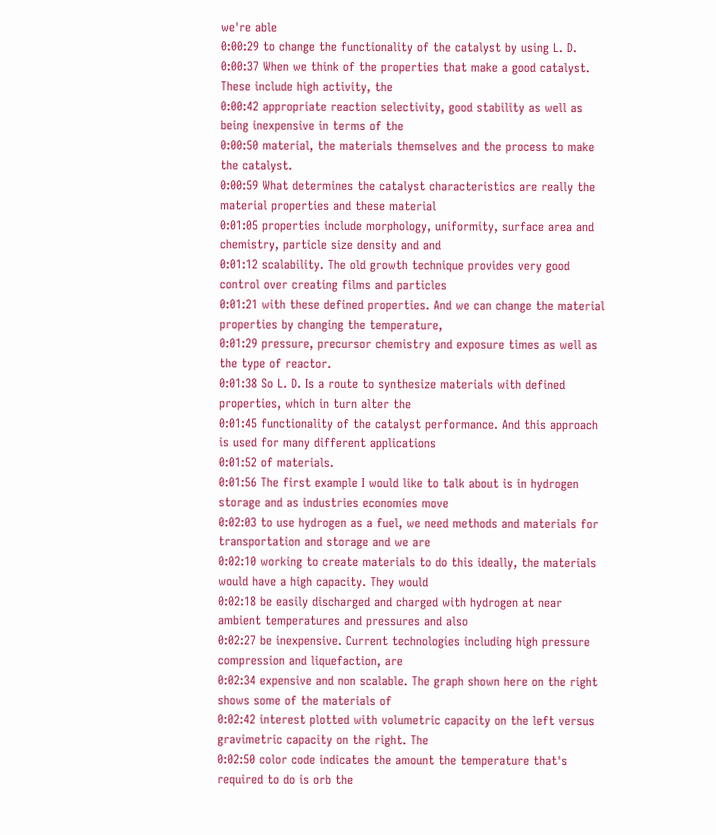we're able
0:00:29 to change the functionality of the catalyst by using L. D.
0:00:37 When we think of the properties that make a good catalyst. These include high activity, the
0:00:42 appropriate reaction selectivity, good stability as well as being inexpensive in terms of the
0:00:50 material, the materials themselves and the process to make the catalyst.
0:00:59 What determines the catalyst characteristics are really the material properties and these material
0:01:05 properties include morphology, uniformity, surface area and chemistry, particle size density and and
0:01:12 scalability. The old growth technique provides very good control over creating films and particles
0:01:21 with these defined properties. And we can change the material properties by changing the temperature,
0:01:29 pressure, precursor chemistry and exposure times as well as the type of reactor.
0:01:38 So L. D. Is a route to synthesize materials with defined properties, which in turn alter the
0:01:45 functionality of the catalyst performance. And this approach is used for many different applications
0:01:52 of materials.
0:01:56 The first example I would like to talk about is in hydrogen storage and as industries economies move
0:02:03 to use hydrogen as a fuel, we need methods and materials for transportation and storage and we are
0:02:10 working to create materials to do this ideally, the materials would have a high capacity. They would
0:02:18 be easily discharged and charged with hydrogen at near ambient temperatures and pressures and also
0:02:27 be inexpensive. Current technologies including high pressure compression and liquefaction, are
0:02:34 expensive and non scalable. The graph shown here on the right shows some of the materials of
0:02:42 interest plotted with volumetric capacity on the left versus gravimetric capacity on the right. The
0:02:50 color code indicates the amount the temperature that's required to do is orb the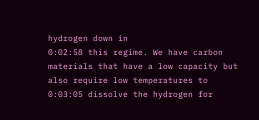hydrogen down in
0:02:58 this regime. We have carbon materials that have a low capacity but also require low temperatures to
0:03:05 dissolve the hydrogen for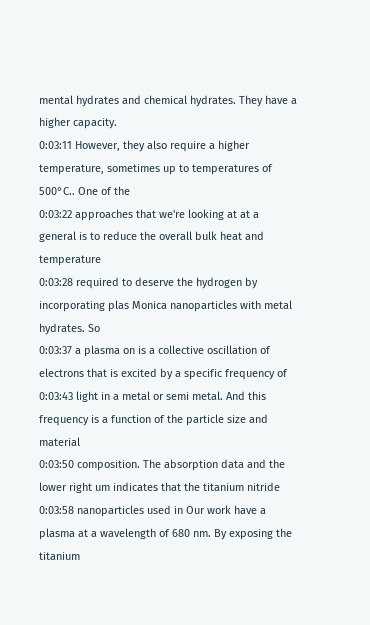mental hydrates and chemical hydrates. They have a higher capacity.
0:03:11 However, they also require a higher temperature, sometimes up to temperatures of 500°C.. One of the
0:03:22 approaches that we're looking at at a general is to reduce the overall bulk heat and temperature
0:03:28 required to deserve the hydrogen by incorporating plas Monica nanoparticles with metal hydrates. So
0:03:37 a plasma on is a collective oscillation of electrons that is excited by a specific frequency of
0:03:43 light in a metal or semi metal. And this frequency is a function of the particle size and material
0:03:50 composition. The absorption data and the lower right um indicates that the titanium nitride
0:03:58 nanoparticles used in Our work have a plasma at a wavelength of 680 nm. By exposing the titanium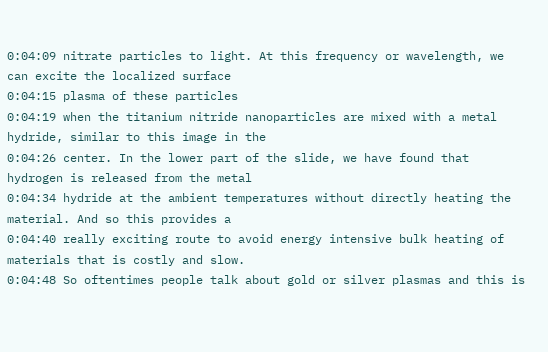0:04:09 nitrate particles to light. At this frequency or wavelength, we can excite the localized surface
0:04:15 plasma of these particles
0:04:19 when the titanium nitride nanoparticles are mixed with a metal hydride, similar to this image in the
0:04:26 center. In the lower part of the slide, we have found that hydrogen is released from the metal
0:04:34 hydride at the ambient temperatures without directly heating the material. And so this provides a
0:04:40 really exciting route to avoid energy intensive bulk heating of materials that is costly and slow.
0:04:48 So oftentimes people talk about gold or silver plasmas and this is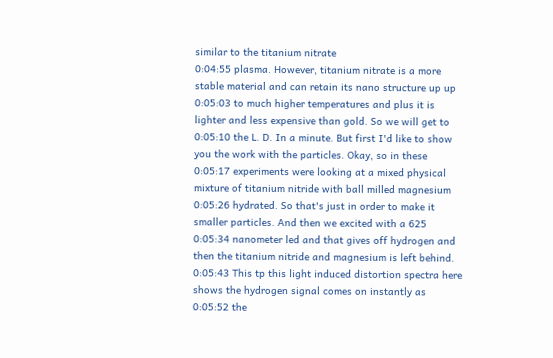similar to the titanium nitrate
0:04:55 plasma. However, titanium nitrate is a more stable material and can retain its nano structure up up
0:05:03 to much higher temperatures and plus it is lighter and less expensive than gold. So we will get to
0:05:10 the L. D. In a minute. But first I'd like to show you the work with the particles. Okay, so in these
0:05:17 experiments were looking at a mixed physical mixture of titanium nitride with ball milled magnesium
0:05:26 hydrated. So that's just in order to make it smaller particles. And then we excited with a 625
0:05:34 nanometer led and that gives off hydrogen and then the titanium nitride and magnesium is left behind.
0:05:43 This tp this light induced distortion spectra here shows the hydrogen signal comes on instantly as
0:05:52 the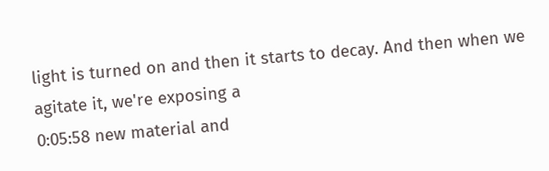light is turned on and then it starts to decay. And then when we agitate it, we're exposing a
0:05:58 new material and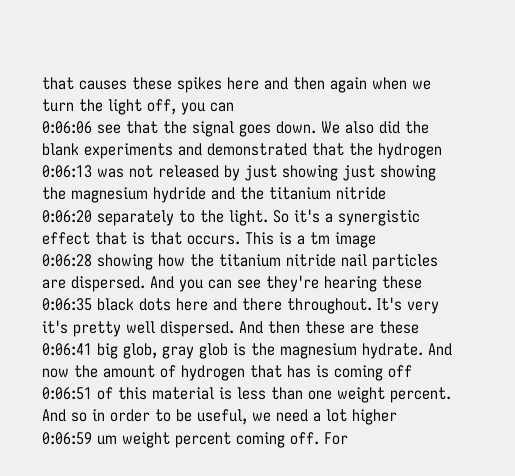that causes these spikes here and then again when we turn the light off, you can
0:06:06 see that the signal goes down. We also did the blank experiments and demonstrated that the hydrogen
0:06:13 was not released by just showing just showing the magnesium hydride and the titanium nitride
0:06:20 separately to the light. So it's a synergistic effect that is that occurs. This is a tm image
0:06:28 showing how the titanium nitride nail particles are dispersed. And you can see they're hearing these
0:06:35 black dots here and there throughout. It's very it's pretty well dispersed. And then these are these
0:06:41 big glob, gray glob is the magnesium hydrate. And now the amount of hydrogen that has is coming off
0:06:51 of this material is less than one weight percent. And so in order to be useful, we need a lot higher
0:06:59 um weight percent coming off. For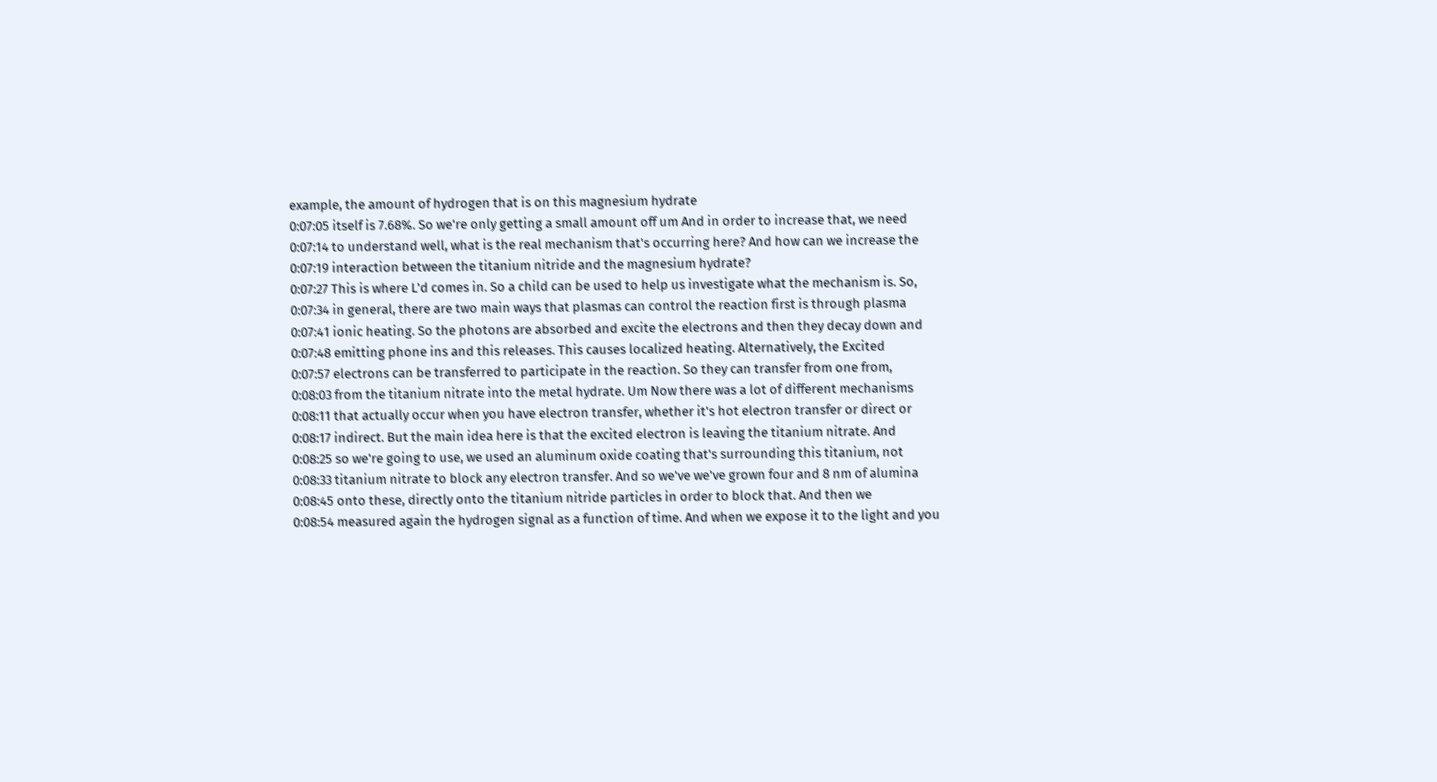example, the amount of hydrogen that is on this magnesium hydrate
0:07:05 itself is 7.68%. So we're only getting a small amount off um And in order to increase that, we need
0:07:14 to understand well, what is the real mechanism that's occurring here? And how can we increase the
0:07:19 interaction between the titanium nitride and the magnesium hydrate?
0:07:27 This is where L'd comes in. So a child can be used to help us investigate what the mechanism is. So,
0:07:34 in general, there are two main ways that plasmas can control the reaction first is through plasma
0:07:41 ionic heating. So the photons are absorbed and excite the electrons and then they decay down and
0:07:48 emitting phone ins and this releases. This causes localized heating. Alternatively, the Excited
0:07:57 electrons can be transferred to participate in the reaction. So they can transfer from one from,
0:08:03 from the titanium nitrate into the metal hydrate. Um Now there was a lot of different mechanisms
0:08:11 that actually occur when you have electron transfer, whether it's hot electron transfer or direct or
0:08:17 indirect. But the main idea here is that the excited electron is leaving the titanium nitrate. And
0:08:25 so we're going to use, we used an aluminum oxide coating that's surrounding this titanium, not
0:08:33 titanium nitrate to block any electron transfer. And so we've we've grown four and 8 nm of alumina
0:08:45 onto these, directly onto the titanium nitride particles in order to block that. And then we
0:08:54 measured again the hydrogen signal as a function of time. And when we expose it to the light and you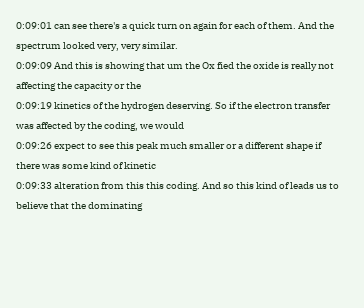0:09:01 can see there's a quick turn on again for each of them. And the spectrum looked very, very similar.
0:09:09 And this is showing that um the Ox fied the oxide is really not affecting the capacity or the
0:09:19 kinetics of the hydrogen deserving. So if the electron transfer was affected by the coding, we would
0:09:26 expect to see this peak much smaller or a different shape if there was some kind of kinetic
0:09:33 alteration from this this coding. And so this kind of leads us to believe that the dominating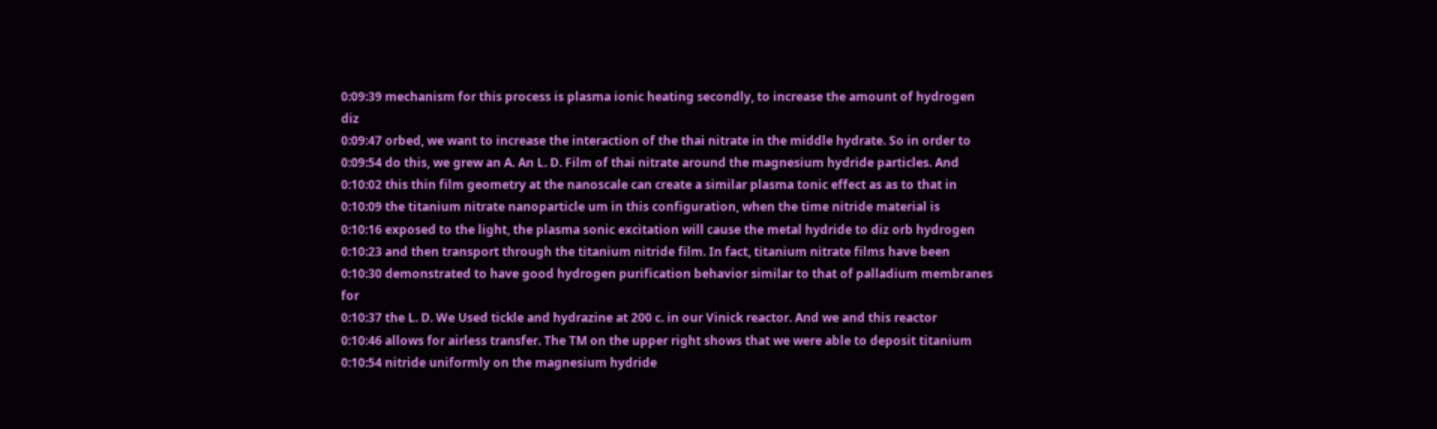0:09:39 mechanism for this process is plasma ionic heating secondly, to increase the amount of hydrogen diz
0:09:47 orbed, we want to increase the interaction of the thai nitrate in the middle hydrate. So in order to
0:09:54 do this, we grew an A. An L. D. Film of thai nitrate around the magnesium hydride particles. And
0:10:02 this thin film geometry at the nanoscale can create a similar plasma tonic effect as as to that in
0:10:09 the titanium nitrate nanoparticle um in this configuration, when the time nitride material is
0:10:16 exposed to the light, the plasma sonic excitation will cause the metal hydride to diz orb hydrogen
0:10:23 and then transport through the titanium nitride film. In fact, titanium nitrate films have been
0:10:30 demonstrated to have good hydrogen purification behavior similar to that of palladium membranes for
0:10:37 the L. D. We Used tickle and hydrazine at 200 c. in our Vinick reactor. And we and this reactor
0:10:46 allows for airless transfer. The TM on the upper right shows that we were able to deposit titanium
0:10:54 nitride uniformly on the magnesium hydride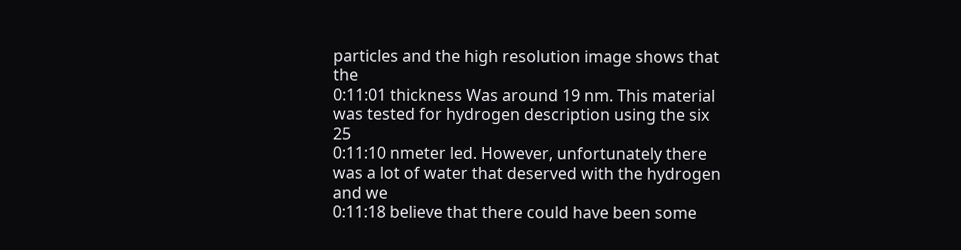particles and the high resolution image shows that the
0:11:01 thickness Was around 19 nm. This material was tested for hydrogen description using the six 25
0:11:10 nmeter led. However, unfortunately there was a lot of water that deserved with the hydrogen and we
0:11:18 believe that there could have been some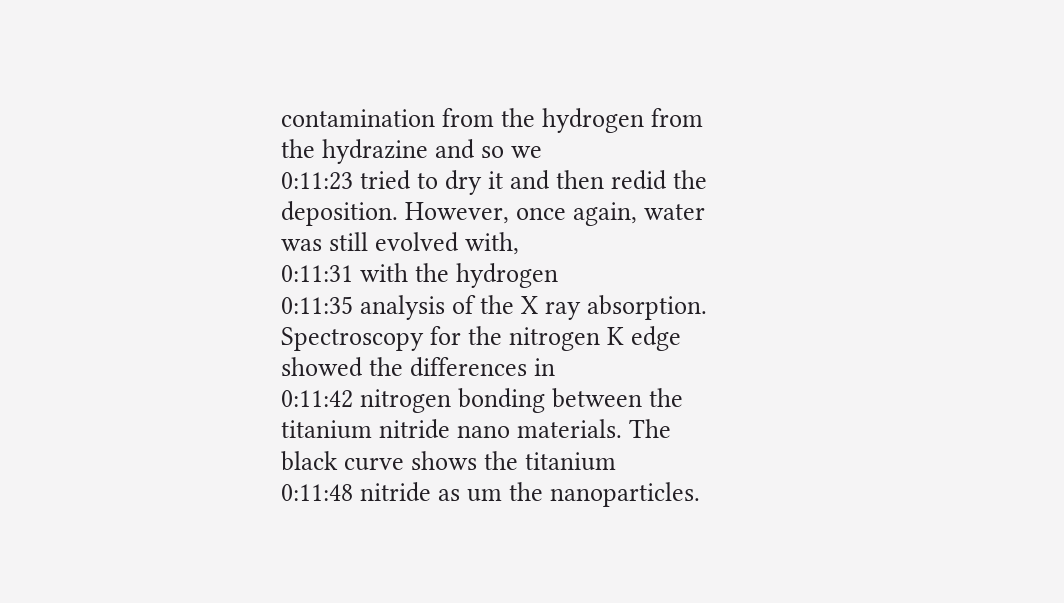contamination from the hydrogen from the hydrazine and so we
0:11:23 tried to dry it and then redid the deposition. However, once again, water was still evolved with,
0:11:31 with the hydrogen
0:11:35 analysis of the X ray absorption. Spectroscopy for the nitrogen K edge showed the differences in
0:11:42 nitrogen bonding between the titanium nitride nano materials. The black curve shows the titanium
0:11:48 nitride as um the nanoparticles.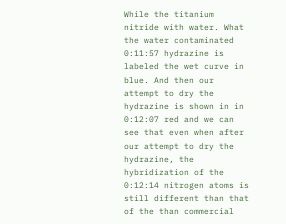While the titanium nitride with water. What the water contaminated
0:11:57 hydrazine is labeled the wet curve in blue. And then our attempt to dry the hydrazine is shown in in
0:12:07 red and we can see that even when after our attempt to dry the hydrazine, the hybridization of the
0:12:14 nitrogen atoms is still different than that of the than commercial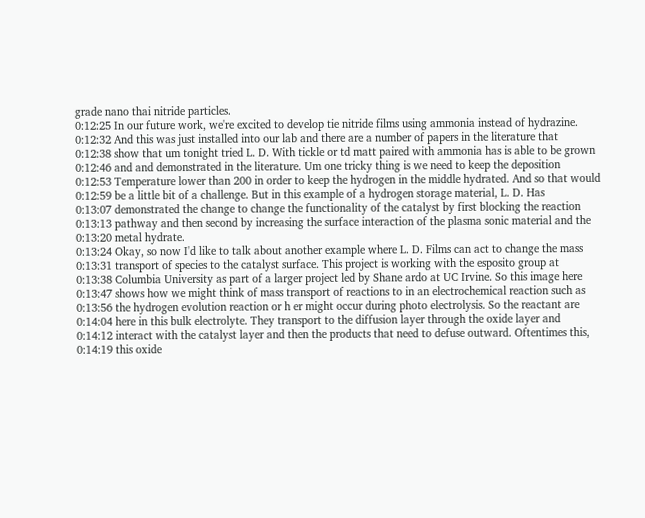grade nano thai nitride particles.
0:12:25 In our future work, we're excited to develop tie nitride films using ammonia instead of hydrazine.
0:12:32 And this was just installed into our lab and there are a number of papers in the literature that
0:12:38 show that um tonight tried L. D. With tickle or td matt paired with ammonia has is able to be grown
0:12:46 and and demonstrated in the literature. Um one tricky thing is we need to keep the deposition
0:12:53 Temperature lower than 200 in order to keep the hydrogen in the middle hydrated. And so that would
0:12:59 be a little bit of a challenge. But in this example of a hydrogen storage material, L. D. Has
0:13:07 demonstrated the change to change the functionality of the catalyst by first blocking the reaction
0:13:13 pathway and then second by increasing the surface interaction of the plasma sonic material and the
0:13:20 metal hydrate.
0:13:24 Okay, so now I'd like to talk about another example where L. D. Films can act to change the mass
0:13:31 transport of species to the catalyst surface. This project is working with the esposito group at
0:13:38 Columbia University as part of a larger project led by Shane ardo at UC Irvine. So this image here
0:13:47 shows how we might think of mass transport of reactions to in an electrochemical reaction such as
0:13:56 the hydrogen evolution reaction or h er might occur during photo electrolysis. So the reactant are
0:14:04 here in this bulk electrolyte. They transport to the diffusion layer through the oxide layer and
0:14:12 interact with the catalyst layer and then the products that need to defuse outward. Oftentimes this,
0:14:19 this oxide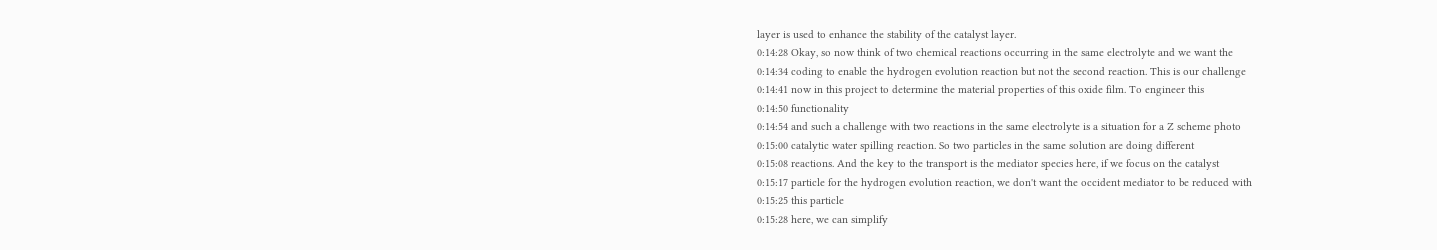layer is used to enhance the stability of the catalyst layer.
0:14:28 Okay, so now think of two chemical reactions occurring in the same electrolyte and we want the
0:14:34 coding to enable the hydrogen evolution reaction but not the second reaction. This is our challenge
0:14:41 now in this project to determine the material properties of this oxide film. To engineer this
0:14:50 functionality
0:14:54 and such a challenge with two reactions in the same electrolyte is a situation for a Z scheme photo
0:15:00 catalytic water spilling reaction. So two particles in the same solution are doing different
0:15:08 reactions. And the key to the transport is the mediator species here, if we focus on the catalyst
0:15:17 particle for the hydrogen evolution reaction, we don't want the occident mediator to be reduced with
0:15:25 this particle
0:15:28 here, we can simplify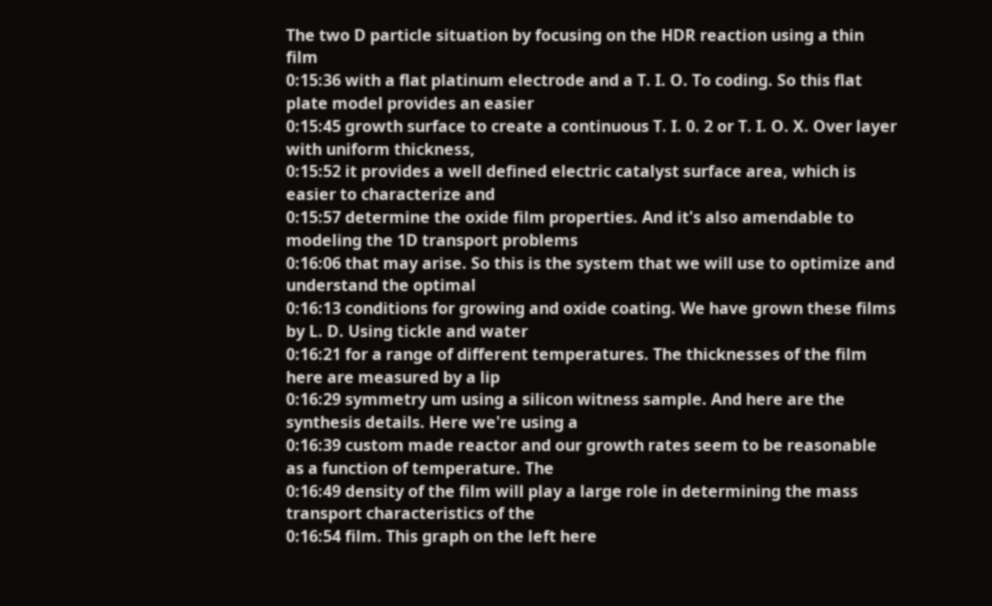The two D particle situation by focusing on the HDR reaction using a thin film
0:15:36 with a flat platinum electrode and a T. I. O. To coding. So this flat plate model provides an easier
0:15:45 growth surface to create a continuous T. I. 0. 2 or T. I. O. X. Over layer with uniform thickness,
0:15:52 it provides a well defined electric catalyst surface area, which is easier to characterize and
0:15:57 determine the oxide film properties. And it's also amendable to modeling the 1D transport problems
0:16:06 that may arise. So this is the system that we will use to optimize and understand the optimal
0:16:13 conditions for growing and oxide coating. We have grown these films by L. D. Using tickle and water
0:16:21 for a range of different temperatures. The thicknesses of the film here are measured by a lip
0:16:29 symmetry um using a silicon witness sample. And here are the synthesis details. Here we're using a
0:16:39 custom made reactor and our growth rates seem to be reasonable as a function of temperature. The
0:16:49 density of the film will play a large role in determining the mass transport characteristics of the
0:16:54 film. This graph on the left here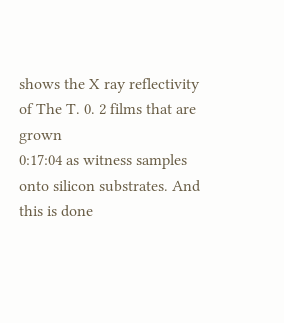shows the X ray reflectivity of The T. 0. 2 films that are grown
0:17:04 as witness samples onto silicon substrates. And this is done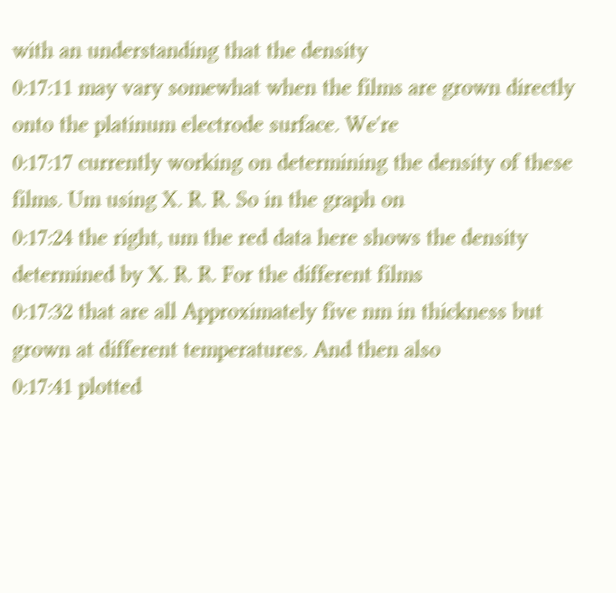with an understanding that the density
0:17:11 may vary somewhat when the films are grown directly onto the platinum electrode surface. We're
0:17:17 currently working on determining the density of these films. Um using X. R. R. So in the graph on
0:17:24 the right, um the red data here shows the density determined by X. R. R. For the different films
0:17:32 that are all Approximately five nm in thickness but grown at different temperatures. And then also
0:17:41 plotted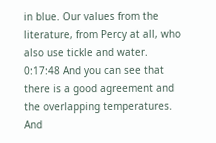in blue. Our values from the literature, from Percy at all, who also use tickle and water.
0:17:48 And you can see that there is a good agreement and the overlapping temperatures. And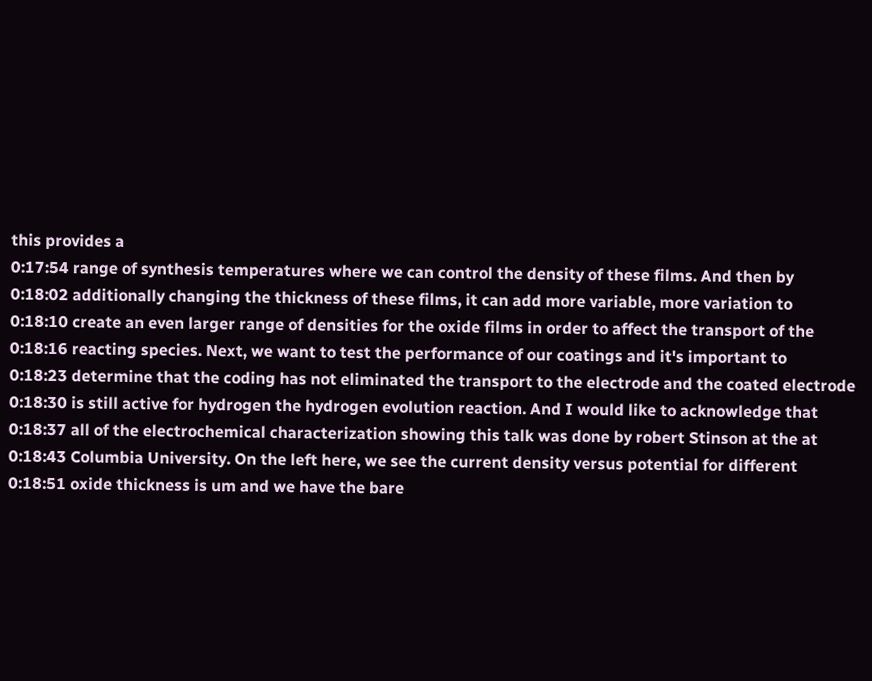this provides a
0:17:54 range of synthesis temperatures where we can control the density of these films. And then by
0:18:02 additionally changing the thickness of these films, it can add more variable, more variation to
0:18:10 create an even larger range of densities for the oxide films in order to affect the transport of the
0:18:16 reacting species. Next, we want to test the performance of our coatings and it's important to
0:18:23 determine that the coding has not eliminated the transport to the electrode and the coated electrode
0:18:30 is still active for hydrogen the hydrogen evolution reaction. And I would like to acknowledge that
0:18:37 all of the electrochemical characterization showing this talk was done by robert Stinson at the at
0:18:43 Columbia University. On the left here, we see the current density versus potential for different
0:18:51 oxide thickness is um and we have the bare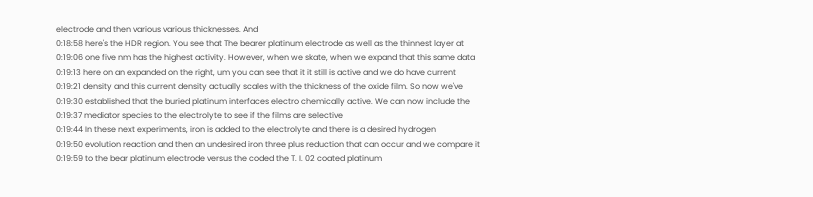electrode and then various various thicknesses. And
0:18:58 here's the HDR region. You see that The bearer platinum electrode as well as the thinnest layer at
0:19:06 one five nm has the highest activity. However, when we skate, when we expand that this same data
0:19:13 here on an expanded on the right, um you can see that it it still is active and we do have current
0:19:21 density and this current density actually scales with the thickness of the oxide film. So now we've
0:19:30 established that the buried platinum interfaces electro chemically active. We can now include the
0:19:37 mediator species to the electrolyte to see if the films are selective
0:19:44 In these next experiments, iron is added to the electrolyte and there is a desired hydrogen
0:19:50 evolution reaction and then an undesired iron three plus reduction that can occur and we compare it
0:19:59 to the bear platinum electrode versus the coded the T. I. 02 coated platinum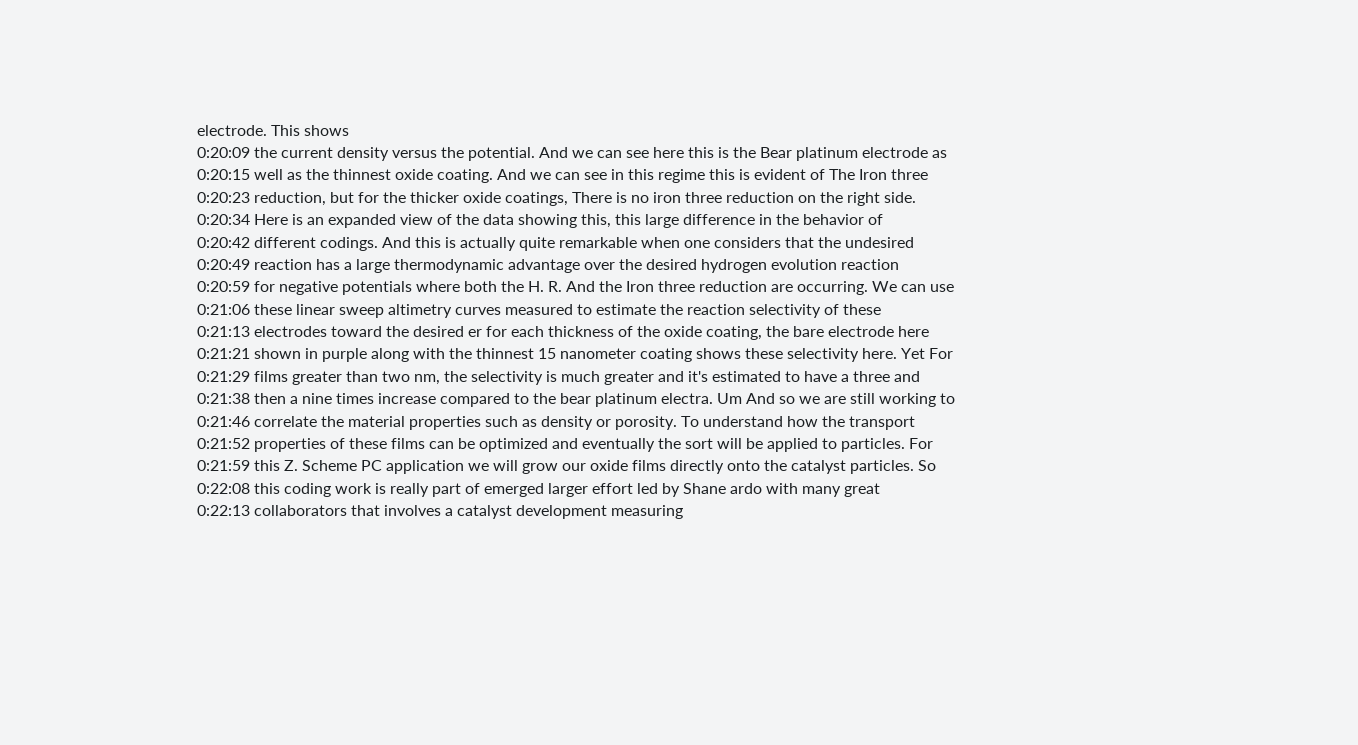electrode. This shows
0:20:09 the current density versus the potential. And we can see here this is the Bear platinum electrode as
0:20:15 well as the thinnest oxide coating. And we can see in this regime this is evident of The Iron three
0:20:23 reduction, but for the thicker oxide coatings, There is no iron three reduction on the right side.
0:20:34 Here is an expanded view of the data showing this, this large difference in the behavior of
0:20:42 different codings. And this is actually quite remarkable when one considers that the undesired
0:20:49 reaction has a large thermodynamic advantage over the desired hydrogen evolution reaction
0:20:59 for negative potentials where both the H. R. And the Iron three reduction are occurring. We can use
0:21:06 these linear sweep altimetry curves measured to estimate the reaction selectivity of these
0:21:13 electrodes toward the desired er for each thickness of the oxide coating, the bare electrode here
0:21:21 shown in purple along with the thinnest 15 nanometer coating shows these selectivity here. Yet For
0:21:29 films greater than two nm, the selectivity is much greater and it's estimated to have a three and
0:21:38 then a nine times increase compared to the bear platinum electra. Um And so we are still working to
0:21:46 correlate the material properties such as density or porosity. To understand how the transport
0:21:52 properties of these films can be optimized and eventually the sort will be applied to particles. For
0:21:59 this Z. Scheme PC application we will grow our oxide films directly onto the catalyst particles. So
0:22:08 this coding work is really part of emerged larger effort led by Shane ardo with many great
0:22:13 collaborators that involves a catalyst development measuring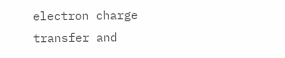electron charge transfer and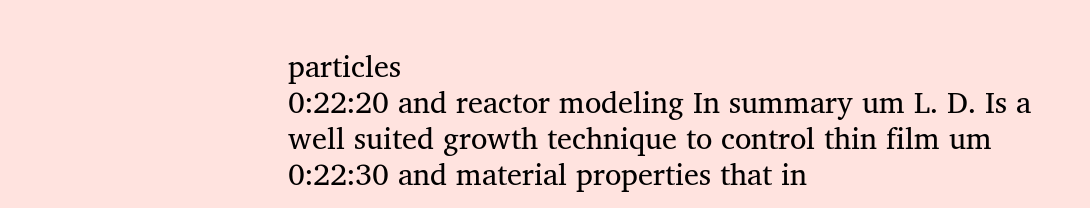particles
0:22:20 and reactor modeling In summary um L. D. Is a well suited growth technique to control thin film um
0:22:30 and material properties that in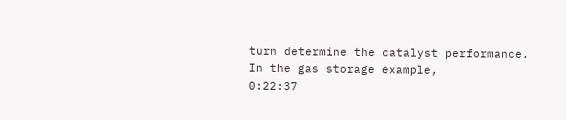turn determine the catalyst performance. In the gas storage example,
0:22:37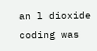an l dioxide coding was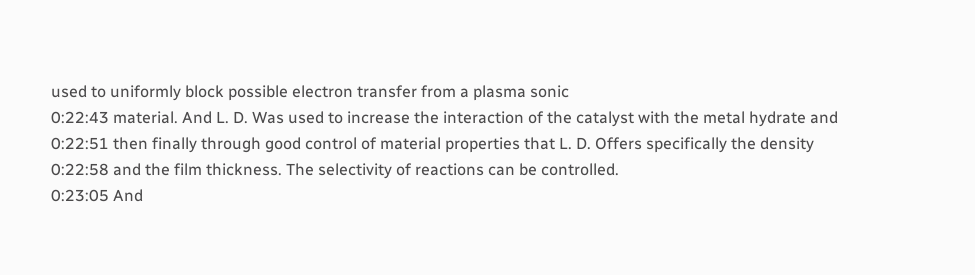used to uniformly block possible electron transfer from a plasma sonic
0:22:43 material. And L. D. Was used to increase the interaction of the catalyst with the metal hydrate and
0:22:51 then finally through good control of material properties that L. D. Offers specifically the density
0:22:58 and the film thickness. The selectivity of reactions can be controlled.
0:23:05 And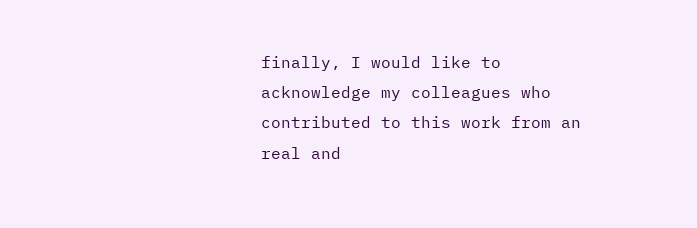finally, I would like to acknowledge my colleagues who contributed to this work from an real and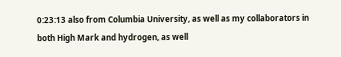0:23:13 also from Columbia University, as well as my collaborators in both High Mark and hydrogen, as well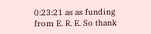0:23:21 as as funding from E. R. E. So thank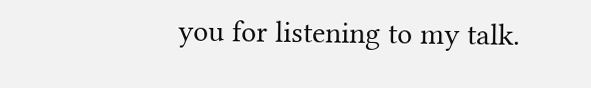you for listening to my talk.